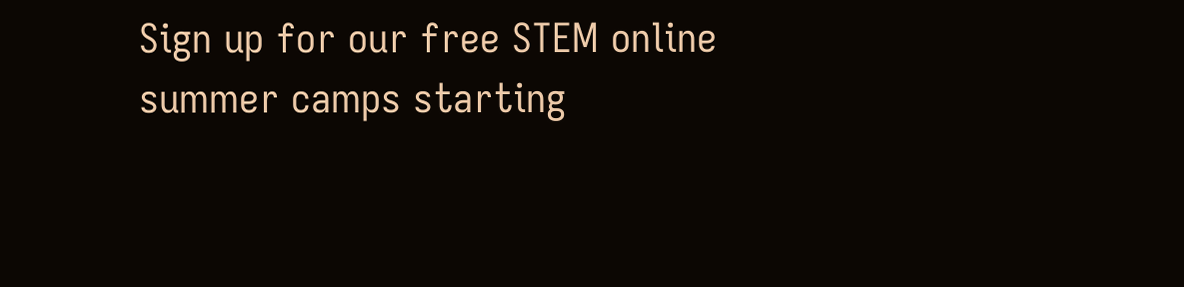Sign up for our free STEM online summer camps starting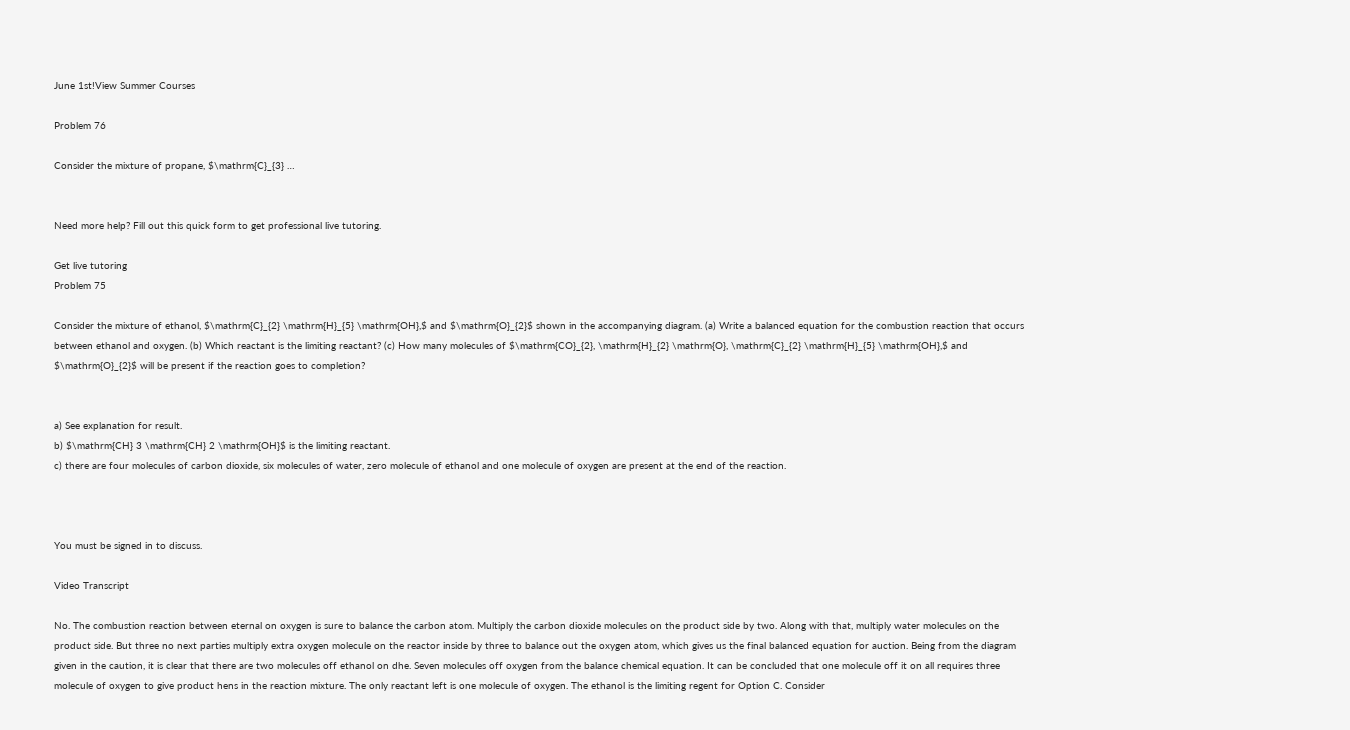June 1st!View Summer Courses

Problem 76

Consider the mixture of propane, $\mathrm{C}_{3} …


Need more help? Fill out this quick form to get professional live tutoring.

Get live tutoring
Problem 75

Consider the mixture of ethanol, $\mathrm{C}_{2} \mathrm{H}_{5} \mathrm{OH},$ and $\mathrm{O}_{2}$ shown in the accompanying diagram. (a) Write a balanced equation for the combustion reaction that occurs between ethanol and oxygen. (b) Which reactant is the limiting reactant? (c) How many molecules of $\mathrm{CO}_{2}, \mathrm{H}_{2} \mathrm{O}, \mathrm{C}_{2} \mathrm{H}_{5} \mathrm{OH},$ and $\mathrm{O}_{2}$ will be present if the reaction goes to completion?


a) See explanation for result.
b) $\mathrm{CH} 3 \mathrm{CH} 2 \mathrm{OH}$ is the limiting reactant.
c) there are four molecules of carbon dioxide, six molecules of water, zero molecule of ethanol and one molecule of oxygen are present at the end of the reaction.



You must be signed in to discuss.

Video Transcript

No. The combustion reaction between eternal on oxygen is sure to balance the carbon atom. Multiply the carbon dioxide molecules on the product side by two. Along with that, multiply water molecules on the product side. But three no next parties multiply extra oxygen molecule on the reactor inside by three to balance out the oxygen atom, which gives us the final balanced equation for auction. Being from the diagram given in the caution, it is clear that there are two molecules off ethanol on dhe. Seven molecules off oxygen from the balance chemical equation. It can be concluded that one molecule off it on all requires three molecule of oxygen to give product hens in the reaction mixture. The only reactant left is one molecule of oxygen. The ethanol is the limiting regent for Option C. Consider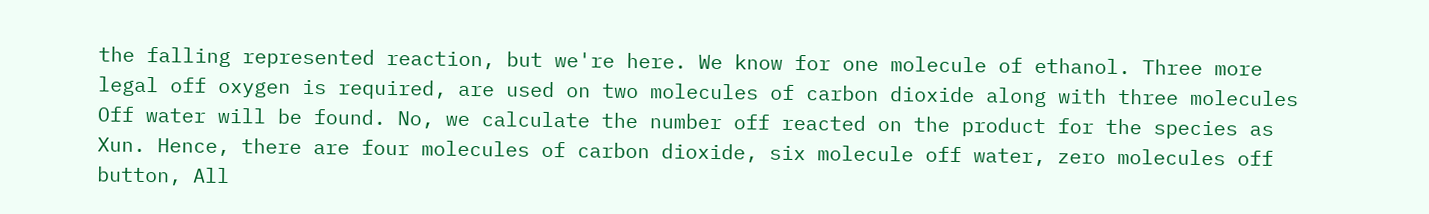the falling represented reaction, but we're here. We know for one molecule of ethanol. Three more legal off oxygen is required, are used on two molecules of carbon dioxide along with three molecules Off water will be found. No, we calculate the number off reacted on the product for the species as Xun. Hence, there are four molecules of carbon dioxide, six molecule off water, zero molecules off button, All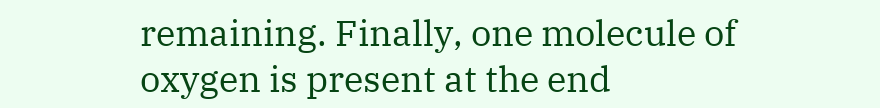remaining. Finally, one molecule of oxygen is present at the end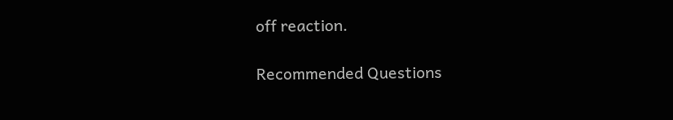off reaction.

Recommended Questions